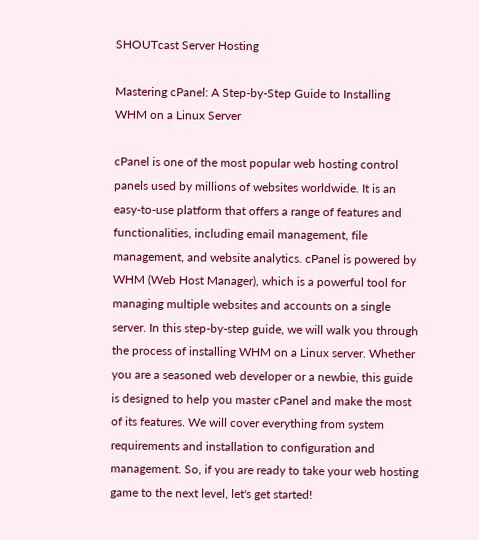SHOUTcast Server Hosting

Mastering cPanel: A Step-by-Step Guide to Installing WHM on a Linux Server

cPanel is one of the most popular web hosting control panels used by millions of websites worldwide. It is an easy-to-use platform that offers a range of features and functionalities, including email management, file management, and website analytics. cPanel is powered by WHM (Web Host Manager), which is a powerful tool for managing multiple websites and accounts on a single server. In this step-by-step guide, we will walk you through the process of installing WHM on a Linux server. Whether you are a seasoned web developer or a newbie, this guide is designed to help you master cPanel and make the most of its features. We will cover everything from system requirements and installation to configuration and management. So, if you are ready to take your web hosting game to the next level, let's get started!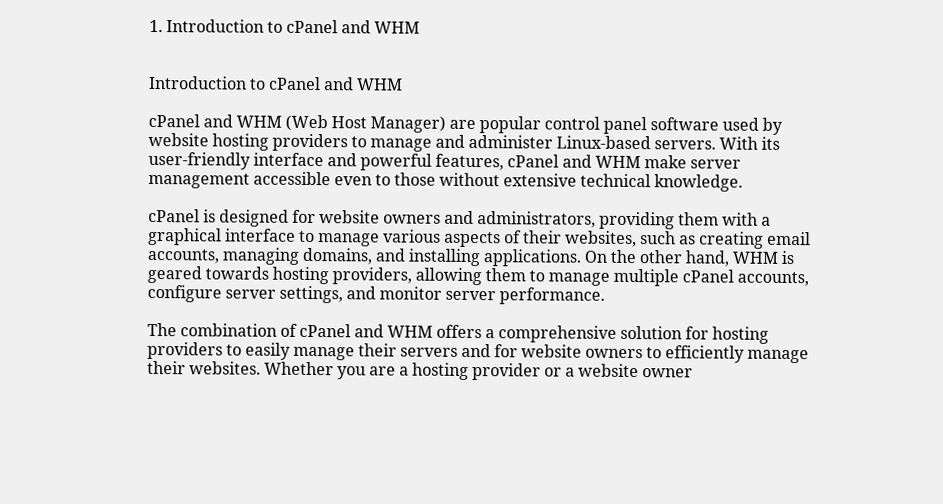1. Introduction to cPanel and WHM


Introduction to cPanel and WHM

cPanel and WHM (Web Host Manager) are popular control panel software used by website hosting providers to manage and administer Linux-based servers. With its user-friendly interface and powerful features, cPanel and WHM make server management accessible even to those without extensive technical knowledge.

cPanel is designed for website owners and administrators, providing them with a graphical interface to manage various aspects of their websites, such as creating email accounts, managing domains, and installing applications. On the other hand, WHM is geared towards hosting providers, allowing them to manage multiple cPanel accounts, configure server settings, and monitor server performance.

The combination of cPanel and WHM offers a comprehensive solution for hosting providers to easily manage their servers and for website owners to efficiently manage their websites. Whether you are a hosting provider or a website owner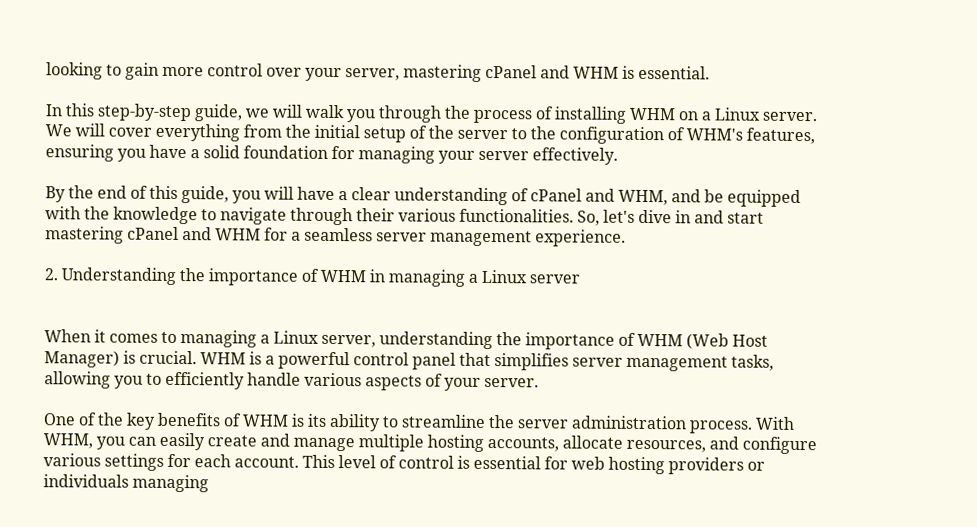looking to gain more control over your server, mastering cPanel and WHM is essential.

In this step-by-step guide, we will walk you through the process of installing WHM on a Linux server. We will cover everything from the initial setup of the server to the configuration of WHM's features, ensuring you have a solid foundation for managing your server effectively.

By the end of this guide, you will have a clear understanding of cPanel and WHM, and be equipped with the knowledge to navigate through their various functionalities. So, let's dive in and start mastering cPanel and WHM for a seamless server management experience.

2. Understanding the importance of WHM in managing a Linux server


When it comes to managing a Linux server, understanding the importance of WHM (Web Host Manager) is crucial. WHM is a powerful control panel that simplifies server management tasks, allowing you to efficiently handle various aspects of your server.

One of the key benefits of WHM is its ability to streamline the server administration process. With WHM, you can easily create and manage multiple hosting accounts, allocate resources, and configure various settings for each account. This level of control is essential for web hosting providers or individuals managing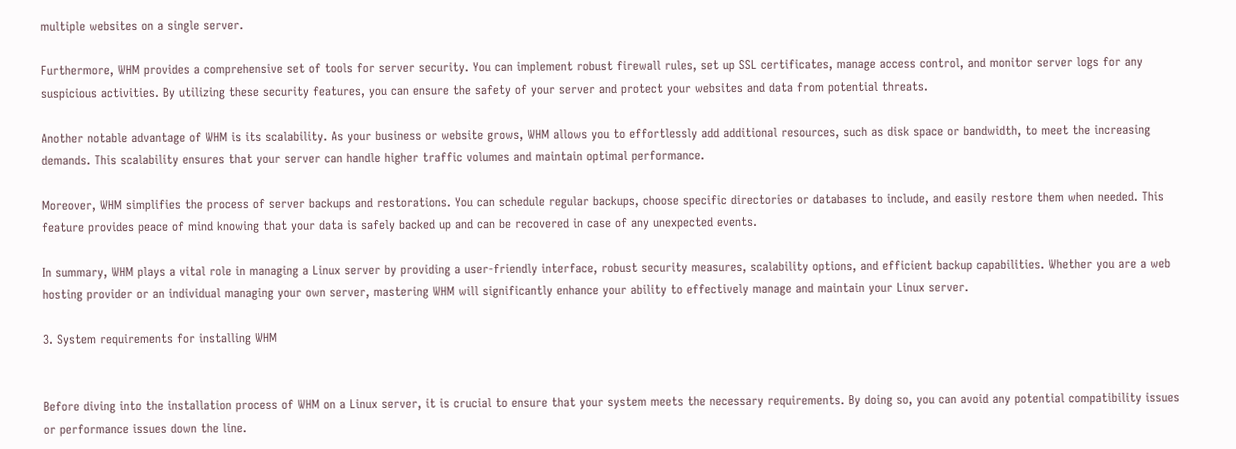multiple websites on a single server.

Furthermore, WHM provides a comprehensive set of tools for server security. You can implement robust firewall rules, set up SSL certificates, manage access control, and monitor server logs for any suspicious activities. By utilizing these security features, you can ensure the safety of your server and protect your websites and data from potential threats.

Another notable advantage of WHM is its scalability. As your business or website grows, WHM allows you to effortlessly add additional resources, such as disk space or bandwidth, to meet the increasing demands. This scalability ensures that your server can handle higher traffic volumes and maintain optimal performance.

Moreover, WHM simplifies the process of server backups and restorations. You can schedule regular backups, choose specific directories or databases to include, and easily restore them when needed. This feature provides peace of mind knowing that your data is safely backed up and can be recovered in case of any unexpected events.

In summary, WHM plays a vital role in managing a Linux server by providing a user-friendly interface, robust security measures, scalability options, and efficient backup capabilities. Whether you are a web hosting provider or an individual managing your own server, mastering WHM will significantly enhance your ability to effectively manage and maintain your Linux server.

3. System requirements for installing WHM


Before diving into the installation process of WHM on a Linux server, it is crucial to ensure that your system meets the necessary requirements. By doing so, you can avoid any potential compatibility issues or performance issues down the line.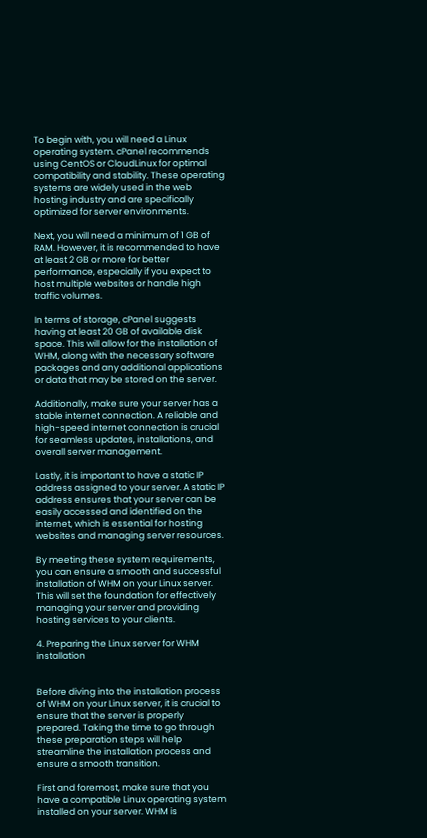To begin with, you will need a Linux operating system. cPanel recommends using CentOS or CloudLinux for optimal compatibility and stability. These operating systems are widely used in the web hosting industry and are specifically optimized for server environments.

Next, you will need a minimum of 1 GB of RAM. However, it is recommended to have at least 2 GB or more for better performance, especially if you expect to host multiple websites or handle high traffic volumes.

In terms of storage, cPanel suggests having at least 20 GB of available disk space. This will allow for the installation of WHM, along with the necessary software packages and any additional applications or data that may be stored on the server.

Additionally, make sure your server has a stable internet connection. A reliable and high-speed internet connection is crucial for seamless updates, installations, and overall server management.

Lastly, it is important to have a static IP address assigned to your server. A static IP address ensures that your server can be easily accessed and identified on the internet, which is essential for hosting websites and managing server resources.

By meeting these system requirements, you can ensure a smooth and successful installation of WHM on your Linux server. This will set the foundation for effectively managing your server and providing hosting services to your clients.

4. Preparing the Linux server for WHM installation


Before diving into the installation process of WHM on your Linux server, it is crucial to ensure that the server is properly prepared. Taking the time to go through these preparation steps will help streamline the installation process and ensure a smooth transition.

First and foremost, make sure that you have a compatible Linux operating system installed on your server. WHM is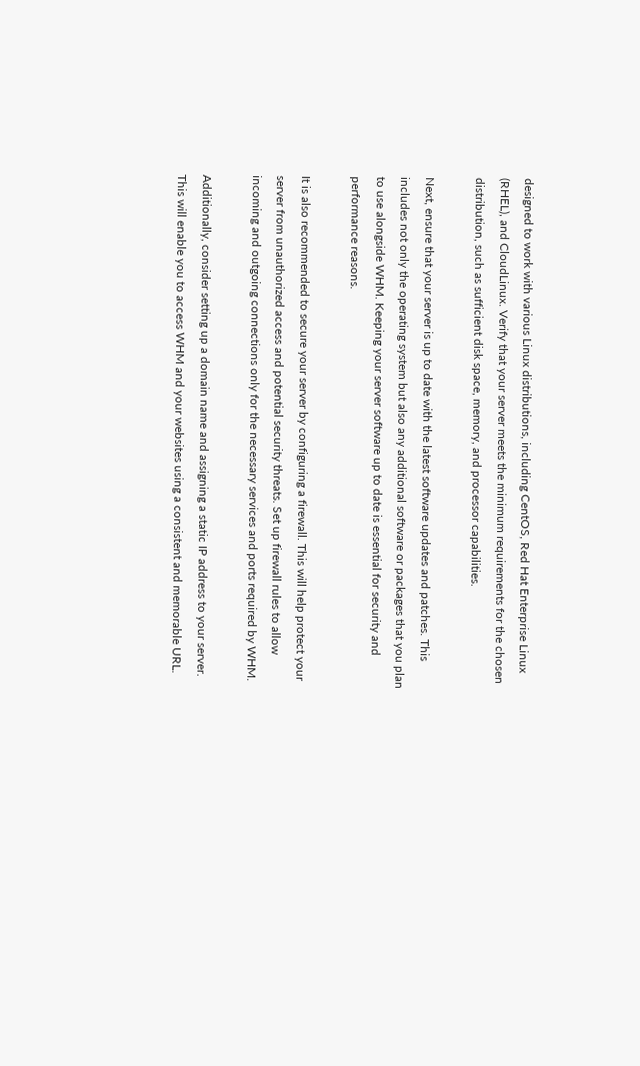designed to work with various Linux distributions, including CentOS, Red Hat Enterprise Linux (RHEL), and CloudLinux. Verify that your server meets the minimum requirements for the chosen distribution, such as sufficient disk space, memory, and processor capabilities.

Next, ensure that your server is up to date with the latest software updates and patches. This includes not only the operating system but also any additional software or packages that you plan to use alongside WHM. Keeping your server software up to date is essential for security and performance reasons.

It is also recommended to secure your server by configuring a firewall. This will help protect your server from unauthorized access and potential security threats. Set up firewall rules to allow incoming and outgoing connections only for the necessary services and ports required by WHM.

Additionally, consider setting up a domain name and assigning a static IP address to your server. This will enable you to access WHM and your websites using a consistent and memorable URL.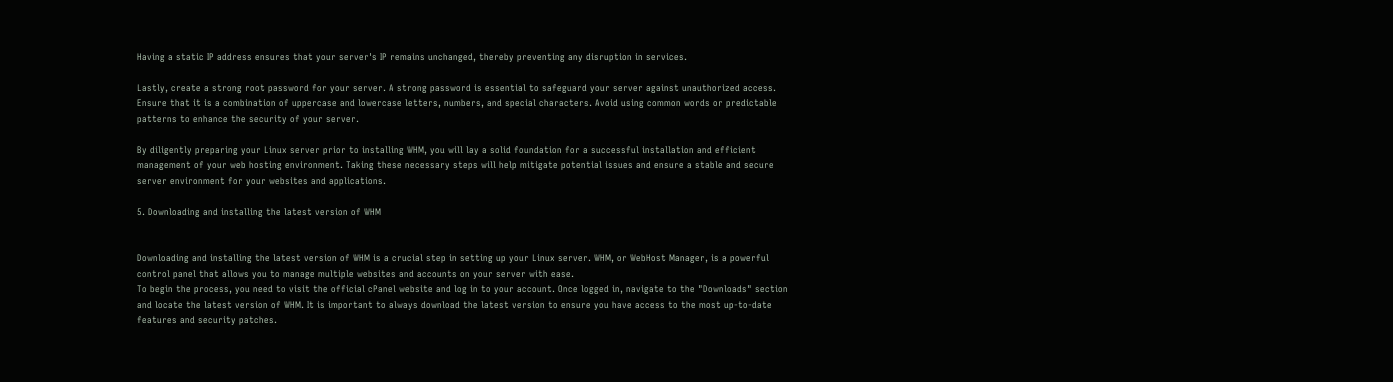Having a static IP address ensures that your server's IP remains unchanged, thereby preventing any disruption in services.

Lastly, create a strong root password for your server. A strong password is essential to safeguard your server against unauthorized access. Ensure that it is a combination of uppercase and lowercase letters, numbers, and special characters. Avoid using common words or predictable patterns to enhance the security of your server.

By diligently preparing your Linux server prior to installing WHM, you will lay a solid foundation for a successful installation and efficient management of your web hosting environment. Taking these necessary steps will help mitigate potential issues and ensure a stable and secure server environment for your websites and applications.

5. Downloading and installing the latest version of WHM


Downloading and installing the latest version of WHM is a crucial step in setting up your Linux server. WHM, or WebHost Manager, is a powerful control panel that allows you to manage multiple websites and accounts on your server with ease.
To begin the process, you need to visit the official cPanel website and log in to your account. Once logged in, navigate to the "Downloads" section and locate the latest version of WHM. It is important to always download the latest version to ensure you have access to the most up-to-date features and security patches.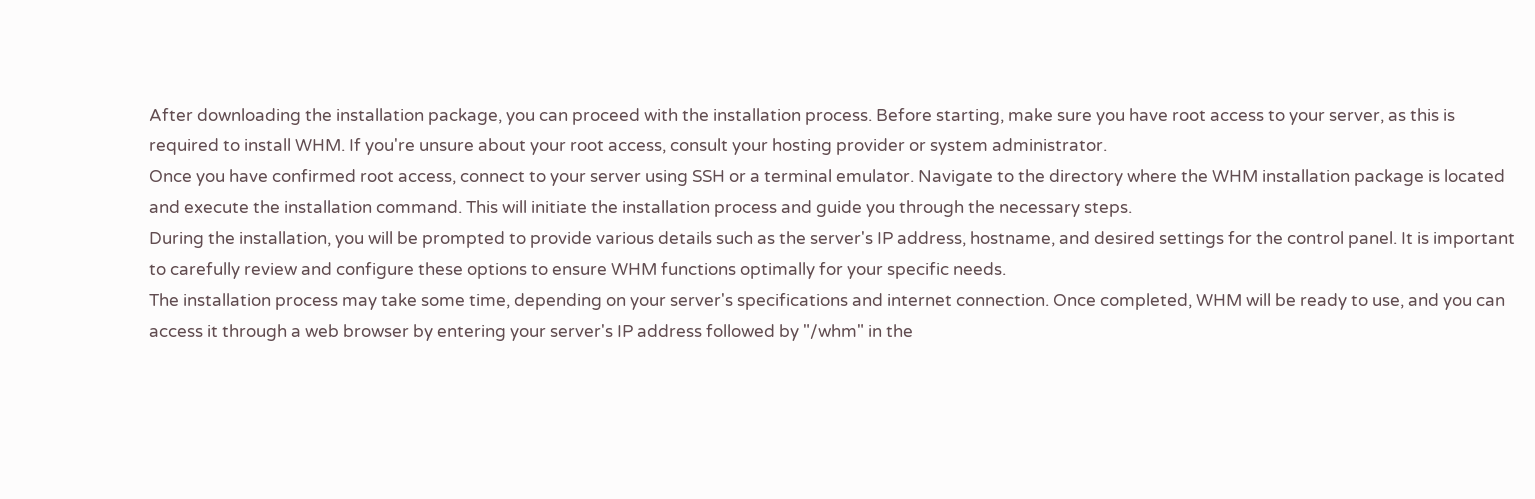After downloading the installation package, you can proceed with the installation process. Before starting, make sure you have root access to your server, as this is required to install WHM. If you're unsure about your root access, consult your hosting provider or system administrator.
Once you have confirmed root access, connect to your server using SSH or a terminal emulator. Navigate to the directory where the WHM installation package is located and execute the installation command. This will initiate the installation process and guide you through the necessary steps.
During the installation, you will be prompted to provide various details such as the server's IP address, hostname, and desired settings for the control panel. It is important to carefully review and configure these options to ensure WHM functions optimally for your specific needs.
The installation process may take some time, depending on your server's specifications and internet connection. Once completed, WHM will be ready to use, and you can access it through a web browser by entering your server's IP address followed by "/whm" in the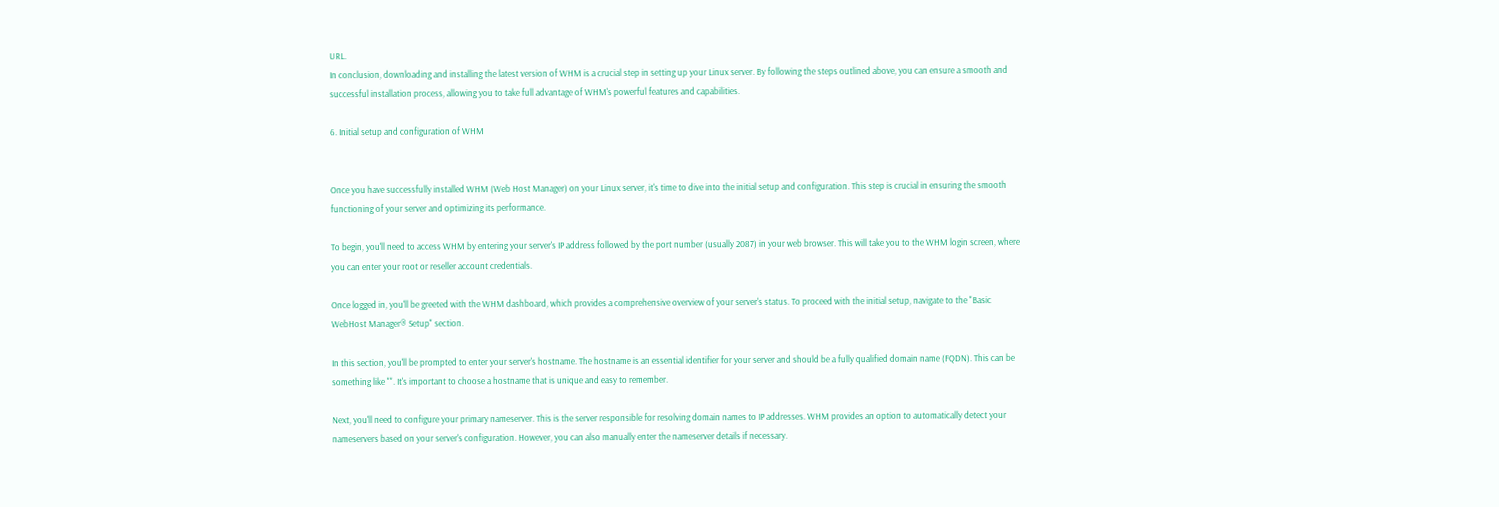URL.
In conclusion, downloading and installing the latest version of WHM is a crucial step in setting up your Linux server. By following the steps outlined above, you can ensure a smooth and successful installation process, allowing you to take full advantage of WHM's powerful features and capabilities.

6. Initial setup and configuration of WHM


Once you have successfully installed WHM (Web Host Manager) on your Linux server, it's time to dive into the initial setup and configuration. This step is crucial in ensuring the smooth functioning of your server and optimizing its performance.

To begin, you'll need to access WHM by entering your server's IP address followed by the port number (usually 2087) in your web browser. This will take you to the WHM login screen, where you can enter your root or reseller account credentials.

Once logged in, you'll be greeted with the WHM dashboard, which provides a comprehensive overview of your server's status. To proceed with the initial setup, navigate to the "Basic WebHost Manager® Setup" section.

In this section, you'll be prompted to enter your server's hostname. The hostname is an essential identifier for your server and should be a fully qualified domain name (FQDN). This can be something like "". It's important to choose a hostname that is unique and easy to remember.

Next, you'll need to configure your primary nameserver. This is the server responsible for resolving domain names to IP addresses. WHM provides an option to automatically detect your nameservers based on your server's configuration. However, you can also manually enter the nameserver details if necessary.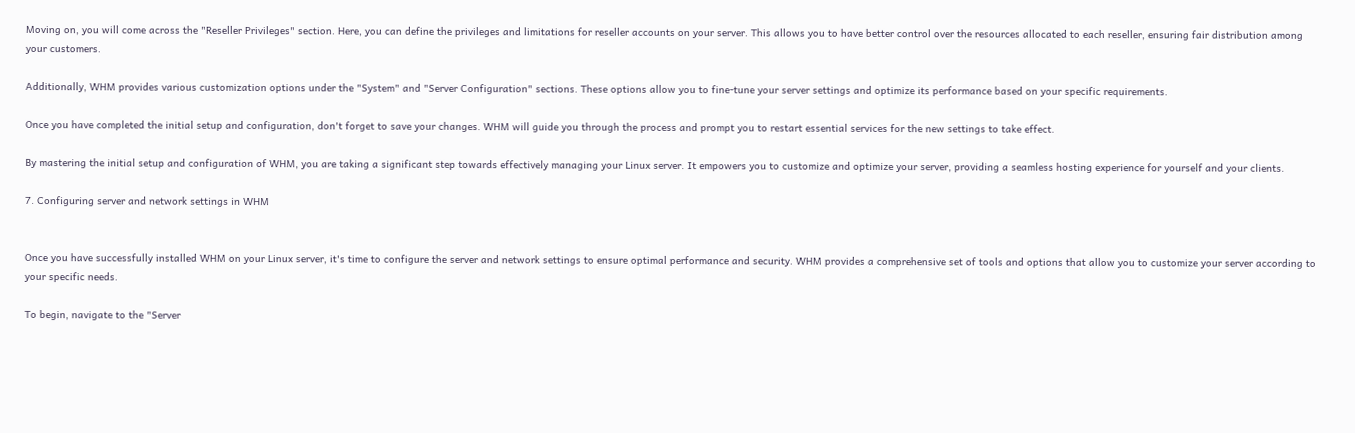Moving on, you will come across the "Reseller Privileges" section. Here, you can define the privileges and limitations for reseller accounts on your server. This allows you to have better control over the resources allocated to each reseller, ensuring fair distribution among your customers.

Additionally, WHM provides various customization options under the "System" and "Server Configuration" sections. These options allow you to fine-tune your server settings and optimize its performance based on your specific requirements.

Once you have completed the initial setup and configuration, don't forget to save your changes. WHM will guide you through the process and prompt you to restart essential services for the new settings to take effect.

By mastering the initial setup and configuration of WHM, you are taking a significant step towards effectively managing your Linux server. It empowers you to customize and optimize your server, providing a seamless hosting experience for yourself and your clients.

7. Configuring server and network settings in WHM


Once you have successfully installed WHM on your Linux server, it's time to configure the server and network settings to ensure optimal performance and security. WHM provides a comprehensive set of tools and options that allow you to customize your server according to your specific needs.

To begin, navigate to the "Server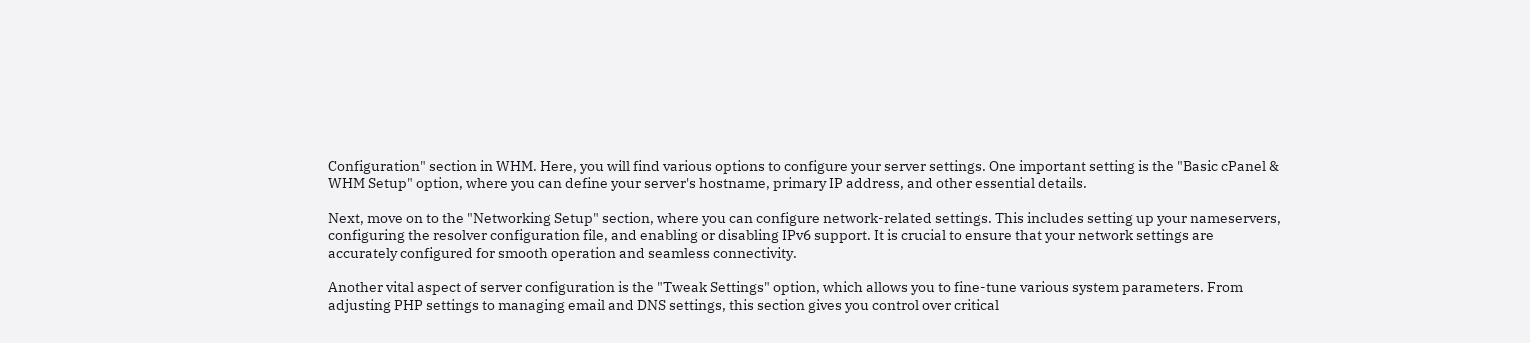Configuration" section in WHM. Here, you will find various options to configure your server settings. One important setting is the "Basic cPanel & WHM Setup" option, where you can define your server's hostname, primary IP address, and other essential details.

Next, move on to the "Networking Setup" section, where you can configure network-related settings. This includes setting up your nameservers, configuring the resolver configuration file, and enabling or disabling IPv6 support. It is crucial to ensure that your network settings are accurately configured for smooth operation and seamless connectivity.

Another vital aspect of server configuration is the "Tweak Settings" option, which allows you to fine-tune various system parameters. From adjusting PHP settings to managing email and DNS settings, this section gives you control over critical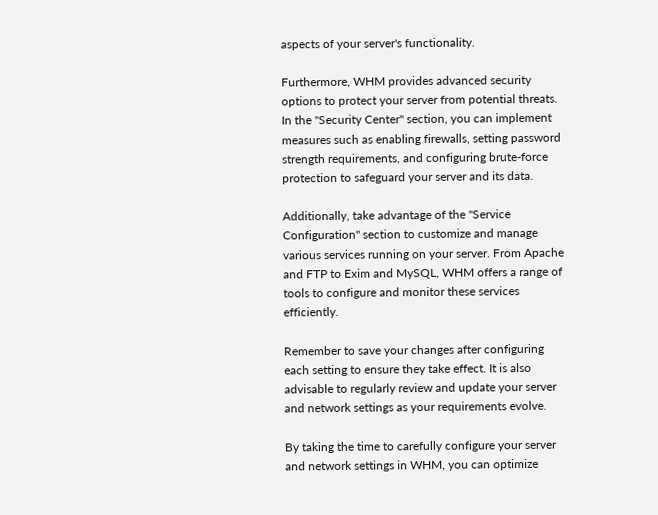aspects of your server's functionality.

Furthermore, WHM provides advanced security options to protect your server from potential threats. In the "Security Center" section, you can implement measures such as enabling firewalls, setting password strength requirements, and configuring brute-force protection to safeguard your server and its data.

Additionally, take advantage of the "Service Configuration" section to customize and manage various services running on your server. From Apache and FTP to Exim and MySQL, WHM offers a range of tools to configure and monitor these services efficiently.

Remember to save your changes after configuring each setting to ensure they take effect. It is also advisable to regularly review and update your server and network settings as your requirements evolve.

By taking the time to carefully configure your server and network settings in WHM, you can optimize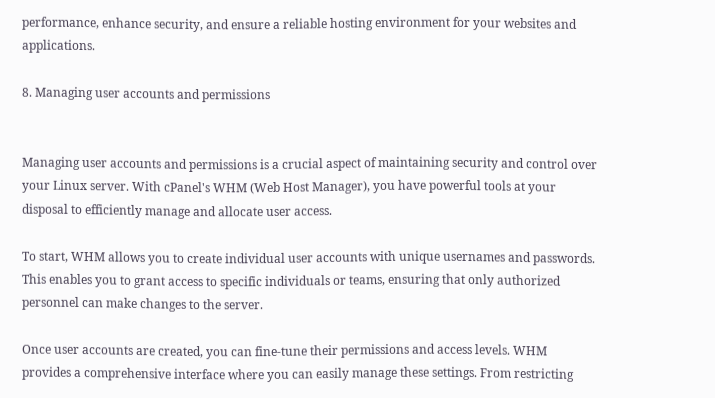performance, enhance security, and ensure a reliable hosting environment for your websites and applications.

8. Managing user accounts and permissions


Managing user accounts and permissions is a crucial aspect of maintaining security and control over your Linux server. With cPanel's WHM (Web Host Manager), you have powerful tools at your disposal to efficiently manage and allocate user access.

To start, WHM allows you to create individual user accounts with unique usernames and passwords. This enables you to grant access to specific individuals or teams, ensuring that only authorized personnel can make changes to the server.

Once user accounts are created, you can fine-tune their permissions and access levels. WHM provides a comprehensive interface where you can easily manage these settings. From restricting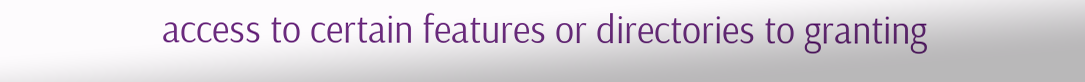access to certain features or directories to granting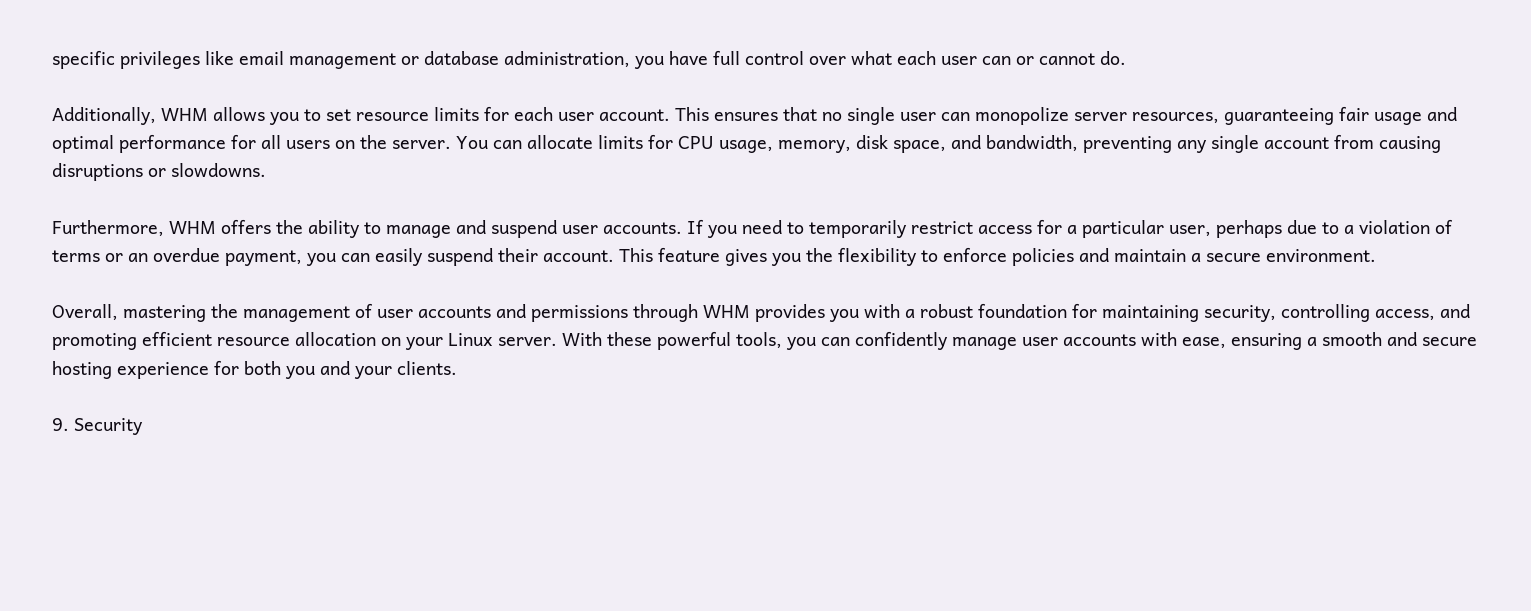specific privileges like email management or database administration, you have full control over what each user can or cannot do.

Additionally, WHM allows you to set resource limits for each user account. This ensures that no single user can monopolize server resources, guaranteeing fair usage and optimal performance for all users on the server. You can allocate limits for CPU usage, memory, disk space, and bandwidth, preventing any single account from causing disruptions or slowdowns.

Furthermore, WHM offers the ability to manage and suspend user accounts. If you need to temporarily restrict access for a particular user, perhaps due to a violation of terms or an overdue payment, you can easily suspend their account. This feature gives you the flexibility to enforce policies and maintain a secure environment.

Overall, mastering the management of user accounts and permissions through WHM provides you with a robust foundation for maintaining security, controlling access, and promoting efficient resource allocation on your Linux server. With these powerful tools, you can confidently manage user accounts with ease, ensuring a smooth and secure hosting experience for both you and your clients.

9. Security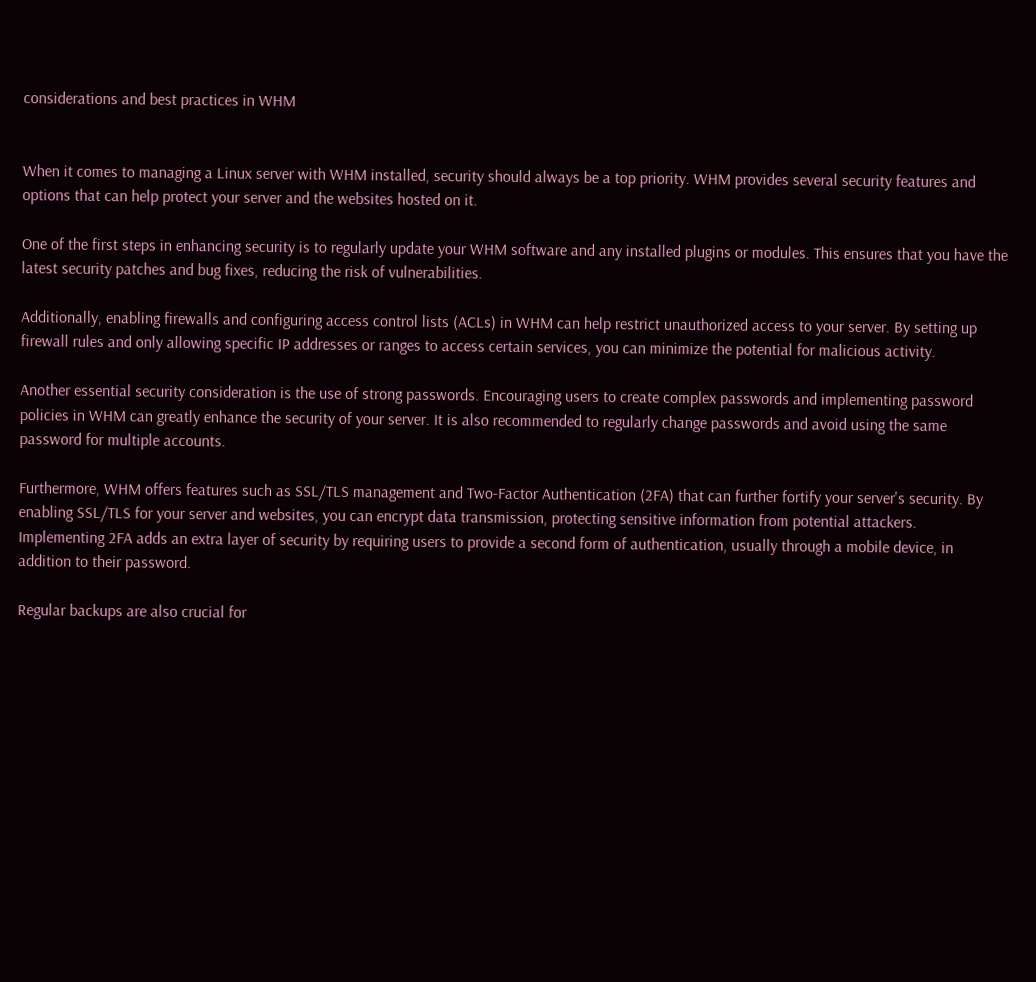considerations and best practices in WHM


When it comes to managing a Linux server with WHM installed, security should always be a top priority. WHM provides several security features and options that can help protect your server and the websites hosted on it.

One of the first steps in enhancing security is to regularly update your WHM software and any installed plugins or modules. This ensures that you have the latest security patches and bug fixes, reducing the risk of vulnerabilities.

Additionally, enabling firewalls and configuring access control lists (ACLs) in WHM can help restrict unauthorized access to your server. By setting up firewall rules and only allowing specific IP addresses or ranges to access certain services, you can minimize the potential for malicious activity.

Another essential security consideration is the use of strong passwords. Encouraging users to create complex passwords and implementing password policies in WHM can greatly enhance the security of your server. It is also recommended to regularly change passwords and avoid using the same password for multiple accounts.

Furthermore, WHM offers features such as SSL/TLS management and Two-Factor Authentication (2FA) that can further fortify your server's security. By enabling SSL/TLS for your server and websites, you can encrypt data transmission, protecting sensitive information from potential attackers. Implementing 2FA adds an extra layer of security by requiring users to provide a second form of authentication, usually through a mobile device, in addition to their password.

Regular backups are also crucial for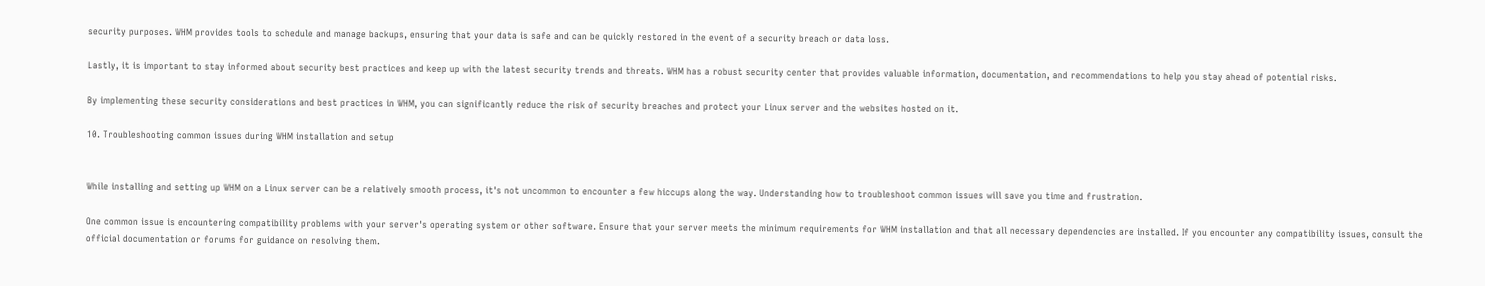security purposes. WHM provides tools to schedule and manage backups, ensuring that your data is safe and can be quickly restored in the event of a security breach or data loss.

Lastly, it is important to stay informed about security best practices and keep up with the latest security trends and threats. WHM has a robust security center that provides valuable information, documentation, and recommendations to help you stay ahead of potential risks.

By implementing these security considerations and best practices in WHM, you can significantly reduce the risk of security breaches and protect your Linux server and the websites hosted on it.

10. Troubleshooting common issues during WHM installation and setup


While installing and setting up WHM on a Linux server can be a relatively smooth process, it's not uncommon to encounter a few hiccups along the way. Understanding how to troubleshoot common issues will save you time and frustration.

One common issue is encountering compatibility problems with your server's operating system or other software. Ensure that your server meets the minimum requirements for WHM installation and that all necessary dependencies are installed. If you encounter any compatibility issues, consult the official documentation or forums for guidance on resolving them.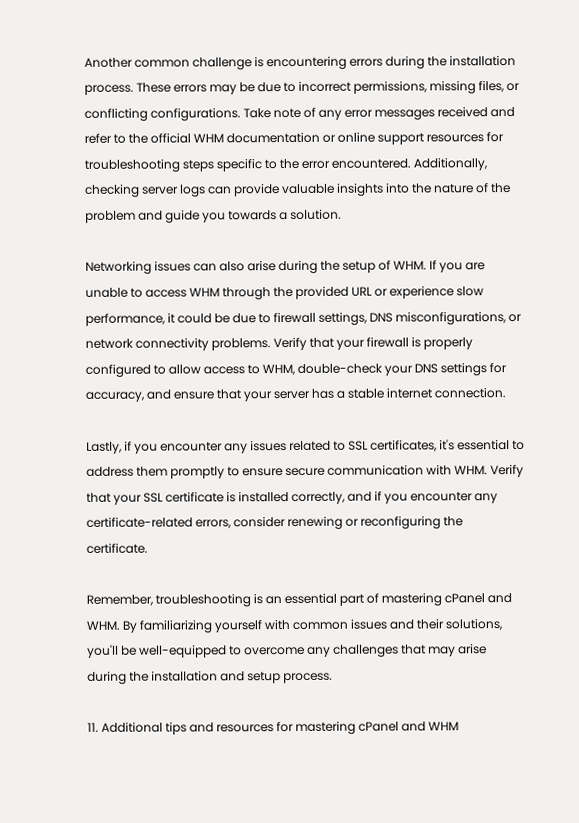Another common challenge is encountering errors during the installation process. These errors may be due to incorrect permissions, missing files, or conflicting configurations. Take note of any error messages received and refer to the official WHM documentation or online support resources for troubleshooting steps specific to the error encountered. Additionally, checking server logs can provide valuable insights into the nature of the problem and guide you towards a solution.

Networking issues can also arise during the setup of WHM. If you are unable to access WHM through the provided URL or experience slow performance, it could be due to firewall settings, DNS misconfigurations, or network connectivity problems. Verify that your firewall is properly configured to allow access to WHM, double-check your DNS settings for accuracy, and ensure that your server has a stable internet connection.

Lastly, if you encounter any issues related to SSL certificates, it's essential to address them promptly to ensure secure communication with WHM. Verify that your SSL certificate is installed correctly, and if you encounter any certificate-related errors, consider renewing or reconfiguring the certificate.

Remember, troubleshooting is an essential part of mastering cPanel and WHM. By familiarizing yourself with common issues and their solutions, you'll be well-equipped to overcome any challenges that may arise during the installation and setup process.

11. Additional tips and resources for mastering cPanel and WHM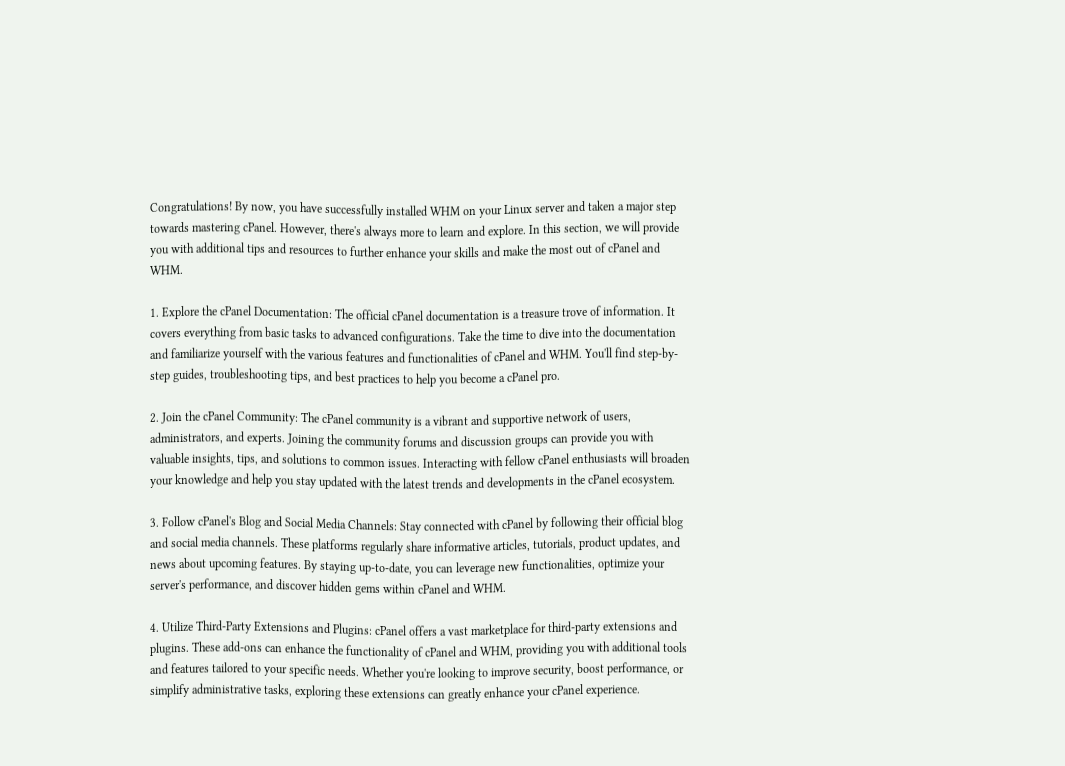Congratulations! By now, you have successfully installed WHM on your Linux server and taken a major step towards mastering cPanel. However, there's always more to learn and explore. In this section, we will provide you with additional tips and resources to further enhance your skills and make the most out of cPanel and WHM.

1. Explore the cPanel Documentation: The official cPanel documentation is a treasure trove of information. It covers everything from basic tasks to advanced configurations. Take the time to dive into the documentation and familiarize yourself with the various features and functionalities of cPanel and WHM. You'll find step-by-step guides, troubleshooting tips, and best practices to help you become a cPanel pro.

2. Join the cPanel Community: The cPanel community is a vibrant and supportive network of users, administrators, and experts. Joining the community forums and discussion groups can provide you with valuable insights, tips, and solutions to common issues. Interacting with fellow cPanel enthusiasts will broaden your knowledge and help you stay updated with the latest trends and developments in the cPanel ecosystem.

3. Follow cPanel's Blog and Social Media Channels: Stay connected with cPanel by following their official blog and social media channels. These platforms regularly share informative articles, tutorials, product updates, and news about upcoming features. By staying up-to-date, you can leverage new functionalities, optimize your server's performance, and discover hidden gems within cPanel and WHM.

4. Utilize Third-Party Extensions and Plugins: cPanel offers a vast marketplace for third-party extensions and plugins. These add-ons can enhance the functionality of cPanel and WHM, providing you with additional tools and features tailored to your specific needs. Whether you're looking to improve security, boost performance, or simplify administrative tasks, exploring these extensions can greatly enhance your cPanel experience.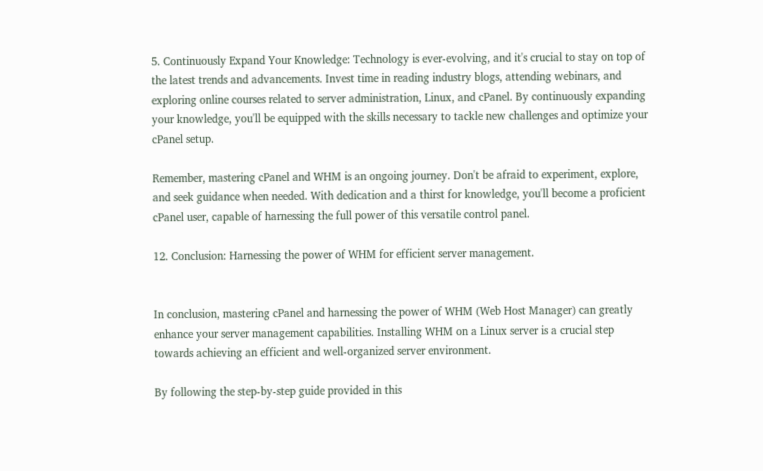5. Continuously Expand Your Knowledge: Technology is ever-evolving, and it's crucial to stay on top of the latest trends and advancements. Invest time in reading industry blogs, attending webinars, and exploring online courses related to server administration, Linux, and cPanel. By continuously expanding your knowledge, you'll be equipped with the skills necessary to tackle new challenges and optimize your cPanel setup.

Remember, mastering cPanel and WHM is an ongoing journey. Don't be afraid to experiment, explore, and seek guidance when needed. With dedication and a thirst for knowledge, you'll become a proficient cPanel user, capable of harnessing the full power of this versatile control panel.

12. Conclusion: Harnessing the power of WHM for efficient server management.


In conclusion, mastering cPanel and harnessing the power of WHM (Web Host Manager) can greatly enhance your server management capabilities. Installing WHM on a Linux server is a crucial step towards achieving an efficient and well-organized server environment.

By following the step-by-step guide provided in this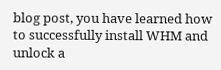blog post, you have learned how to successfully install WHM and unlock a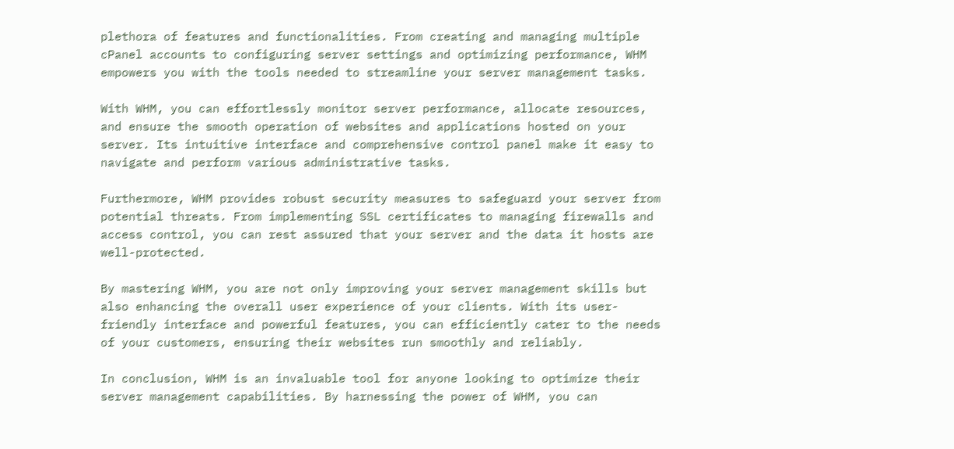plethora of features and functionalities. From creating and managing multiple cPanel accounts to configuring server settings and optimizing performance, WHM empowers you with the tools needed to streamline your server management tasks.

With WHM, you can effortlessly monitor server performance, allocate resources, and ensure the smooth operation of websites and applications hosted on your server. Its intuitive interface and comprehensive control panel make it easy to navigate and perform various administrative tasks.

Furthermore, WHM provides robust security measures to safeguard your server from potential threats. From implementing SSL certificates to managing firewalls and access control, you can rest assured that your server and the data it hosts are well-protected.

By mastering WHM, you are not only improving your server management skills but also enhancing the overall user experience of your clients. With its user-friendly interface and powerful features, you can efficiently cater to the needs of your customers, ensuring their websites run smoothly and reliably.

In conclusion, WHM is an invaluable tool for anyone looking to optimize their server management capabilities. By harnessing the power of WHM, you can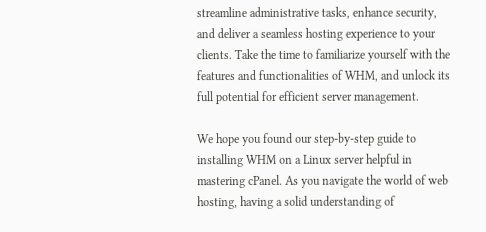streamline administrative tasks, enhance security, and deliver a seamless hosting experience to your clients. Take the time to familiarize yourself with the features and functionalities of WHM, and unlock its full potential for efficient server management.

We hope you found our step-by-step guide to installing WHM on a Linux server helpful in mastering cPanel. As you navigate the world of web hosting, having a solid understanding of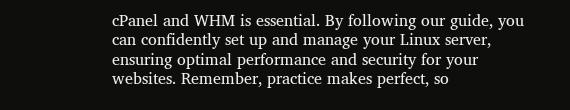cPanel and WHM is essential. By following our guide, you can confidently set up and manage your Linux server, ensuring optimal performance and security for your websites. Remember, practice makes perfect, so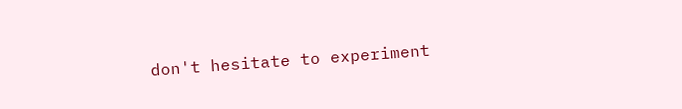don't hesitate to experiment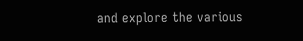and explore the various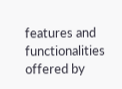features and functionalities offered by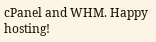cPanel and WHM. Happy hosting!